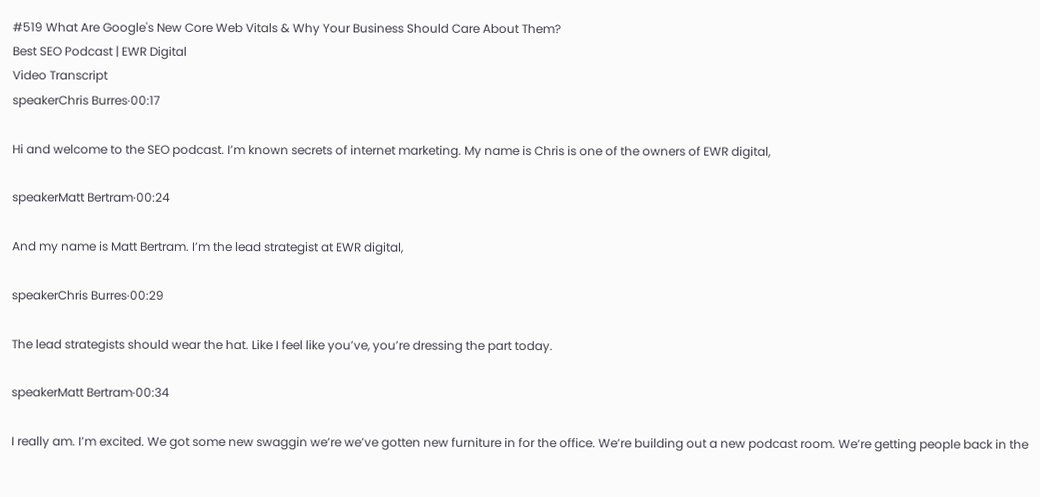#519 What Are Google's New Core Web Vitals & Why Your Business Should Care About Them?
Best SEO Podcast | EWR Digital
Video Transcript
speakerChris Burres·00:17

Hi and welcome to the SEO podcast. I’m known secrets of internet marketing. My name is Chris is one of the owners of EWR digital,

speakerMatt Bertram·00:24

And my name is Matt Bertram. I’m the lead strategist at EWR digital,

speakerChris Burres·00:29

The lead strategists should wear the hat. Like I feel like you’ve, you’re dressing the part today.

speakerMatt Bertram·00:34

I really am. I’m excited. We got some new swaggin we’re we’ve gotten new furniture in for the office. We’re building out a new podcast room. We’re getting people back in the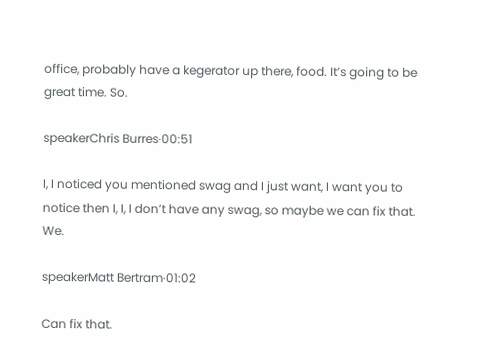office, probably have a kegerator up there, food. It’s going to be great time. So.

speakerChris Burres·00:51

I, I noticed you mentioned swag and I just want, I want you to notice then I, I, I don’t have any swag, so maybe we can fix that. We.

speakerMatt Bertram·01:02

Can fix that.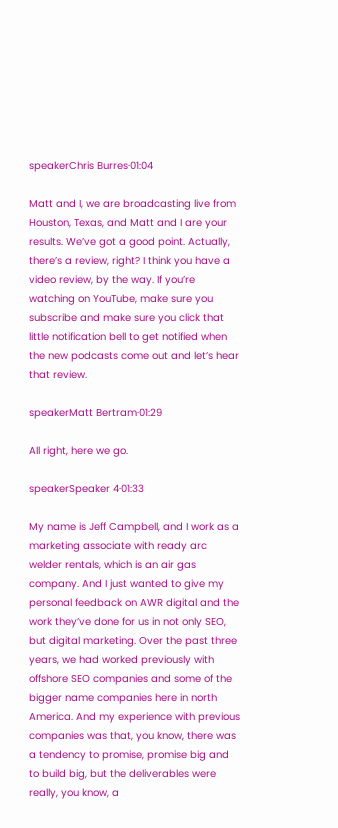speakerChris Burres·01:04

Matt and I, we are broadcasting live from Houston, Texas, and Matt and I are your results. We’ve got a good point. Actually, there’s a review, right? I think you have a video review, by the way. If you’re watching on YouTube, make sure you subscribe and make sure you click that little notification bell to get notified when the new podcasts come out and let’s hear that review.

speakerMatt Bertram·01:29

All right, here we go.

speakerSpeaker 4·01:33

My name is Jeff Campbell, and I work as a marketing associate with ready arc welder rentals, which is an air gas company. And I just wanted to give my personal feedback on AWR digital and the work they’ve done for us in not only SEO, but digital marketing. Over the past three years, we had worked previously with offshore SEO companies and some of the bigger name companies here in north America. And my experience with previous companies was that, you know, there was a tendency to promise, promise big and to build big, but the deliverables were really, you know, a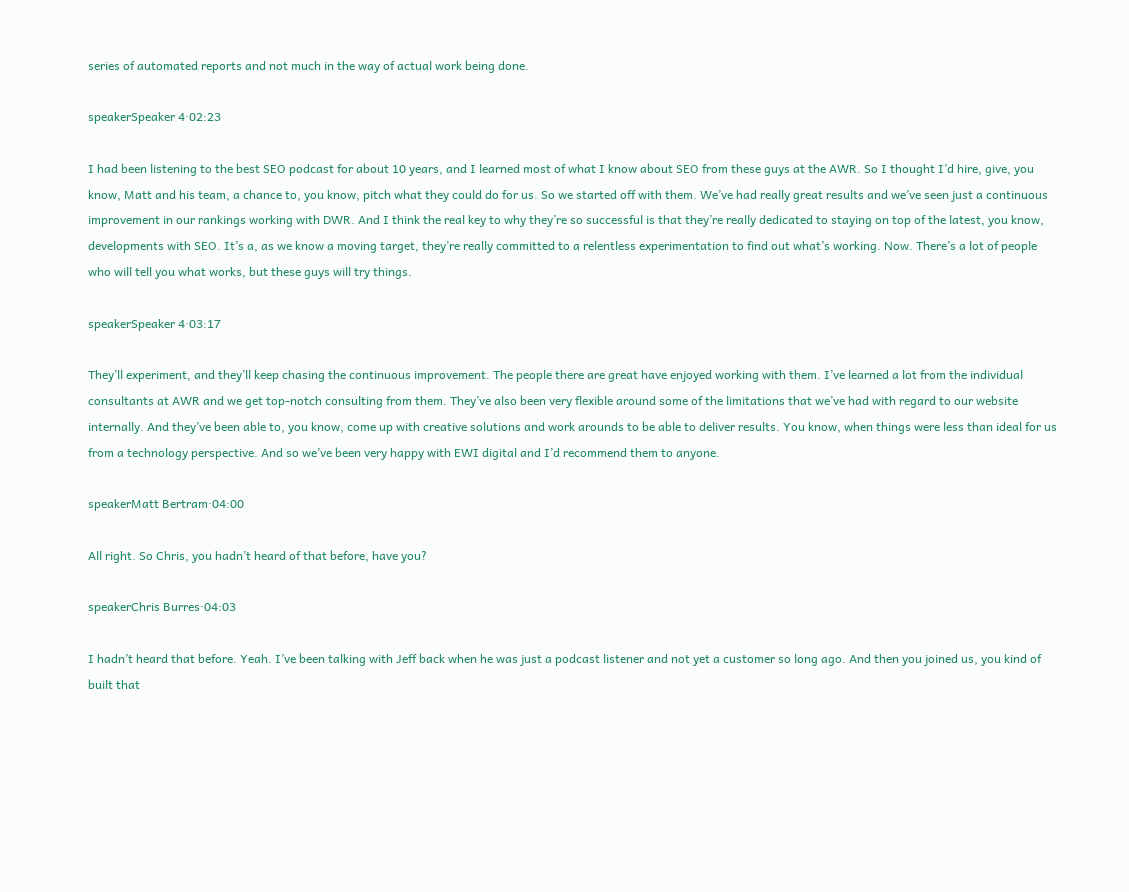series of automated reports and not much in the way of actual work being done.

speakerSpeaker 4·02:23

I had been listening to the best SEO podcast for about 10 years, and I learned most of what I know about SEO from these guys at the AWR. So I thought I’d hire, give, you know, Matt and his team, a chance to, you know, pitch what they could do for us. So we started off with them. We’ve had really great results and we’ve seen just a continuous improvement in our rankings working with DWR. And I think the real key to why they’re so successful is that they’re really dedicated to staying on top of the latest, you know, developments with SEO. It’s a, as we know a moving target, they’re really committed to a relentless experimentation to find out what’s working. Now. There’s a lot of people who will tell you what works, but these guys will try things.

speakerSpeaker 4·03:17

They’ll experiment, and they’ll keep chasing the continuous improvement. The people there are great have enjoyed working with them. I’ve learned a lot from the individual consultants at AWR and we get top-notch consulting from them. They’ve also been very flexible around some of the limitations that we’ve had with regard to our website internally. And they’ve been able to, you know, come up with creative solutions and work arounds to be able to deliver results. You know, when things were less than ideal for us from a technology perspective. And so we’ve been very happy with EWI digital and I’d recommend them to anyone.

speakerMatt Bertram·04:00

All right. So Chris, you hadn’t heard of that before, have you?

speakerChris Burres·04:03

I hadn’t heard that before. Yeah. I’ve been talking with Jeff back when he was just a podcast listener and not yet a customer so long ago. And then you joined us, you kind of built that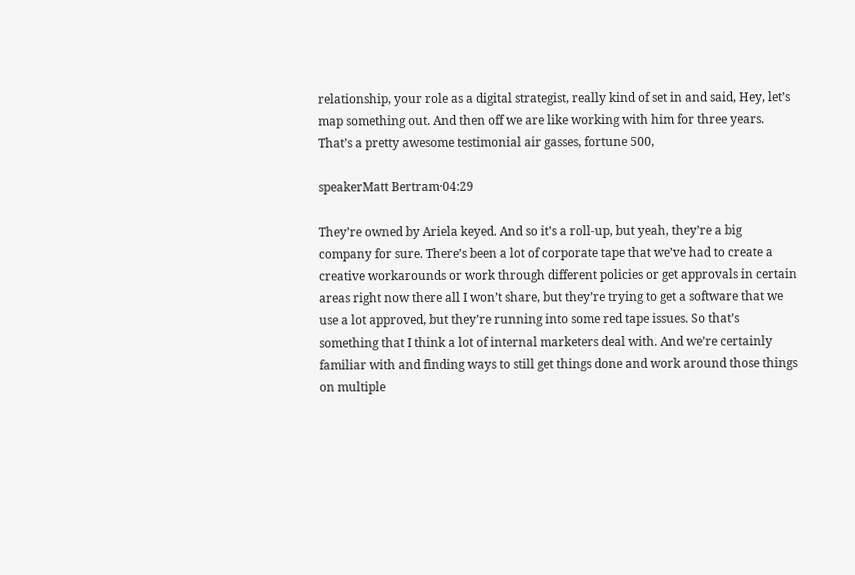relationship, your role as a digital strategist, really kind of set in and said, Hey, let’s map something out. And then off we are like working with him for three years. That’s a pretty awesome testimonial air gasses, fortune 500,

speakerMatt Bertram·04:29

They’re owned by Ariela keyed. And so it’s a roll-up, but yeah, they’re a big company for sure. There’s been a lot of corporate tape that we’ve had to create a creative workarounds or work through different policies or get approvals in certain areas right now there all I won’t share, but they’re trying to get a software that we use a lot approved, but they’re running into some red tape issues. So that’s something that I think a lot of internal marketers deal with. And we’re certainly familiar with and finding ways to still get things done and work around those things on multiple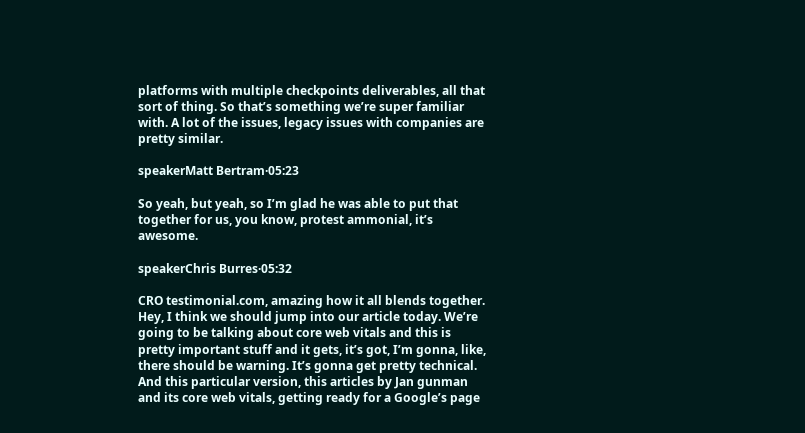platforms with multiple checkpoints deliverables, all that sort of thing. So that’s something we’re super familiar with. A lot of the issues, legacy issues with companies are pretty similar.

speakerMatt Bertram·05:23

So yeah, but yeah, so I’m glad he was able to put that together for us, you know, protest ammonial, it’s awesome.

speakerChris Burres·05:32

CRO testimonial.com, amazing how it all blends together. Hey, I think we should jump into our article today. We’re going to be talking about core web vitals and this is pretty important stuff and it gets, it’s got, I’m gonna, like, there should be warning. It’s gonna get pretty technical. And this particular version, this articles by Jan gunman and its core web vitals, getting ready for a Google’s page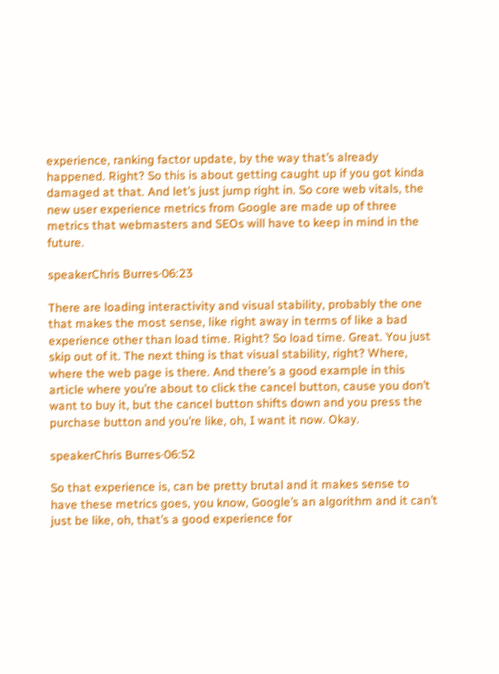experience, ranking factor update, by the way that’s already happened. Right? So this is about getting caught up if you got kinda damaged at that. And let’s just jump right in. So core web vitals, the new user experience metrics from Google are made up of three metrics that webmasters and SEOs will have to keep in mind in the future.

speakerChris Burres·06:23

There are loading interactivity and visual stability, probably the one that makes the most sense, like right away in terms of like a bad experience other than load time. Right? So load time. Great. You just skip out of it. The next thing is that visual stability, right? Where, where the web page is there. And there’s a good example in this article where you’re about to click the cancel button, cause you don’t want to buy it, but the cancel button shifts down and you press the purchase button and you’re like, oh, I want it now. Okay.

speakerChris Burres·06:52

So that experience is, can be pretty brutal and it makes sense to have these metrics goes, you know, Google’s an algorithm and it can’t just be like, oh, that’s a good experience for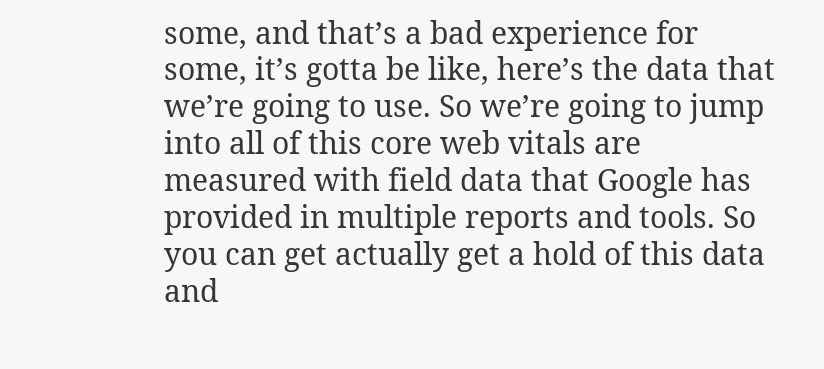some, and that’s a bad experience for some, it’s gotta be like, here’s the data that we’re going to use. So we’re going to jump into all of this core web vitals are measured with field data that Google has provided in multiple reports and tools. So you can get actually get a hold of this data and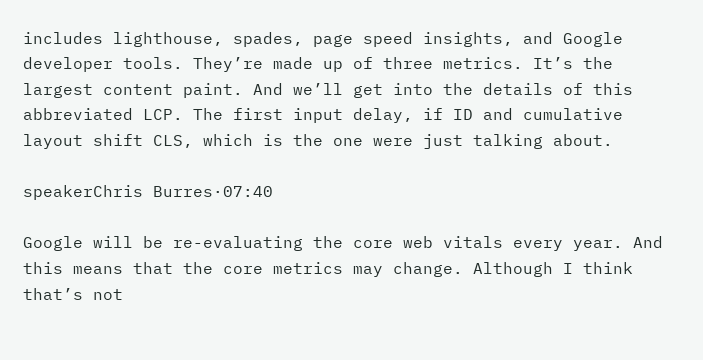includes lighthouse, spades, page speed insights, and Google developer tools. They’re made up of three metrics. It’s the largest content paint. And we’ll get into the details of this abbreviated LCP. The first input delay, if ID and cumulative layout shift CLS, which is the one were just talking about.

speakerChris Burres·07:40

Google will be re-evaluating the core web vitals every year. And this means that the core metrics may change. Although I think that’s not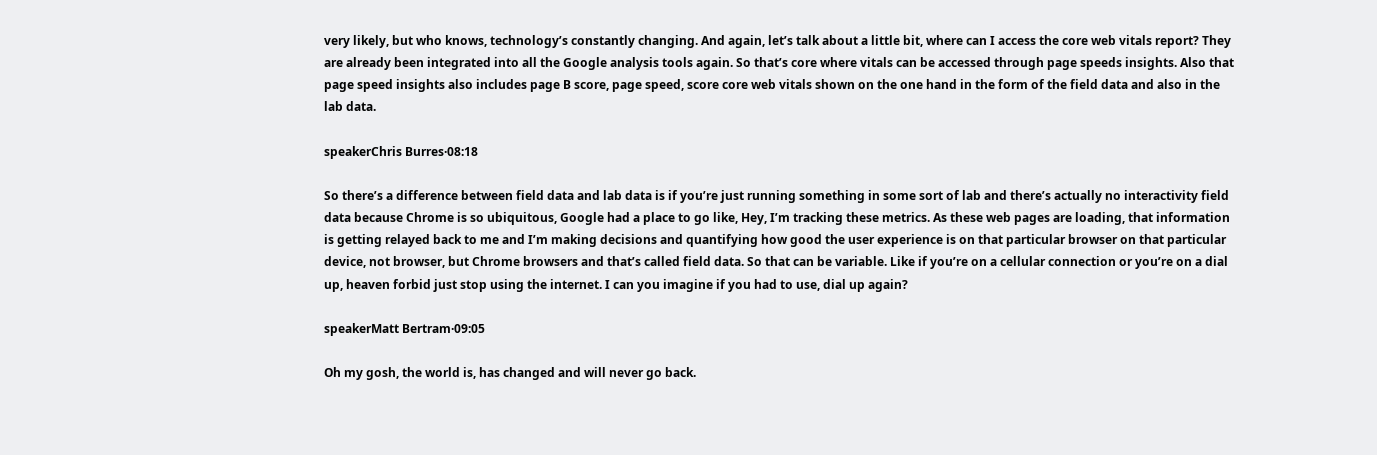very likely, but who knows, technology’s constantly changing. And again, let’s talk about a little bit, where can I access the core web vitals report? They are already been integrated into all the Google analysis tools again. So that’s core where vitals can be accessed through page speeds insights. Also that page speed insights also includes page B score, page speed, score core web vitals shown on the one hand in the form of the field data and also in the lab data.

speakerChris Burres·08:18

So there’s a difference between field data and lab data is if you’re just running something in some sort of lab and there’s actually no interactivity field data because Chrome is so ubiquitous, Google had a place to go like, Hey, I’m tracking these metrics. As these web pages are loading, that information is getting relayed back to me and I’m making decisions and quantifying how good the user experience is on that particular browser on that particular device, not browser, but Chrome browsers and that’s called field data. So that can be variable. Like if you’re on a cellular connection or you’re on a dial up, heaven forbid just stop using the internet. I can you imagine if you had to use, dial up again?

speakerMatt Bertram·09:05

Oh my gosh, the world is, has changed and will never go back.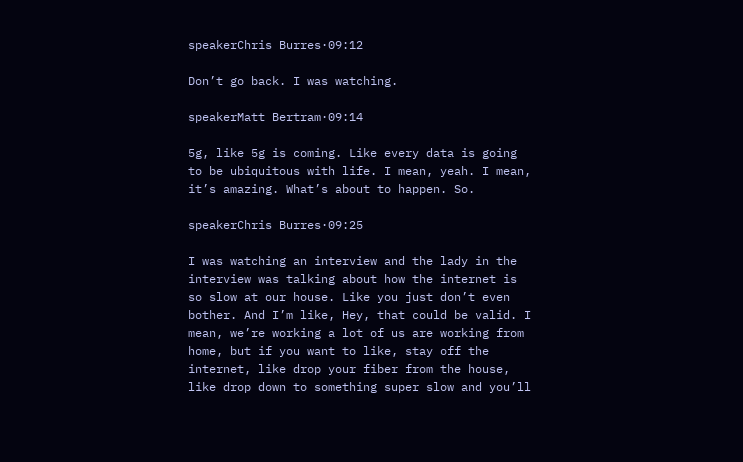speakerChris Burres·09:12

Don’t go back. I was watching.

speakerMatt Bertram·09:14

5g, like 5g is coming. Like every data is going to be ubiquitous with life. I mean, yeah. I mean, it’s amazing. What’s about to happen. So.

speakerChris Burres·09:25

I was watching an interview and the lady in the interview was talking about how the internet is so slow at our house. Like you just don’t even bother. And I’m like, Hey, that could be valid. I mean, we’re working a lot of us are working from home, but if you want to like, stay off the internet, like drop your fiber from the house, like drop down to something super slow and you’ll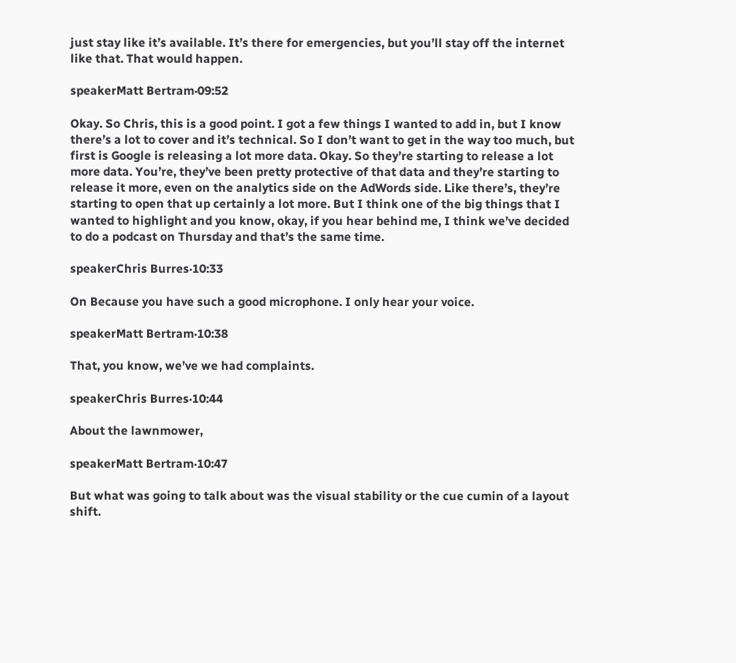just stay like it’s available. It’s there for emergencies, but you’ll stay off the internet like that. That would happen.

speakerMatt Bertram·09:52

Okay. So Chris, this is a good point. I got a few things I wanted to add in, but I know there’s a lot to cover and it’s technical. So I don’t want to get in the way too much, but first is Google is releasing a lot more data. Okay. So they’re starting to release a lot more data. You’re, they’ve been pretty protective of that data and they’re starting to release it more, even on the analytics side on the AdWords side. Like there’s, they’re starting to open that up certainly a lot more. But I think one of the big things that I wanted to highlight and you know, okay, if you hear behind me, I think we’ve decided to do a podcast on Thursday and that’s the same time.

speakerChris Burres·10:33

On Because you have such a good microphone. I only hear your voice.

speakerMatt Bertram·10:38

That, you know, we’ve we had complaints.

speakerChris Burres·10:44

About the lawnmower,

speakerMatt Bertram·10:47

But what was going to talk about was the visual stability or the cue cumin of a layout shift.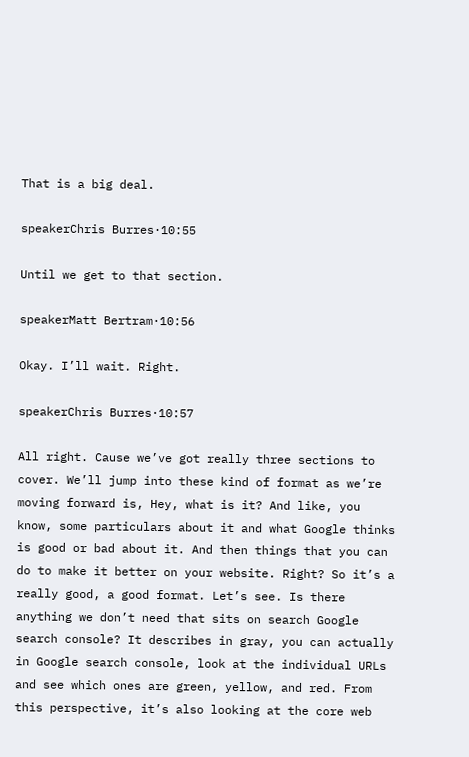That is a big deal.

speakerChris Burres·10:55

Until we get to that section.

speakerMatt Bertram·10:56

Okay. I’ll wait. Right.

speakerChris Burres·10:57

All right. Cause we’ve got really three sections to cover. We’ll jump into these kind of format as we’re moving forward is, Hey, what is it? And like, you know, some particulars about it and what Google thinks is good or bad about it. And then things that you can do to make it better on your website. Right? So it’s a really good, a good format. Let’s see. Is there anything we don’t need that sits on search Google search console? It describes in gray, you can actually in Google search console, look at the individual URLs and see which ones are green, yellow, and red. From this perspective, it’s also looking at the core web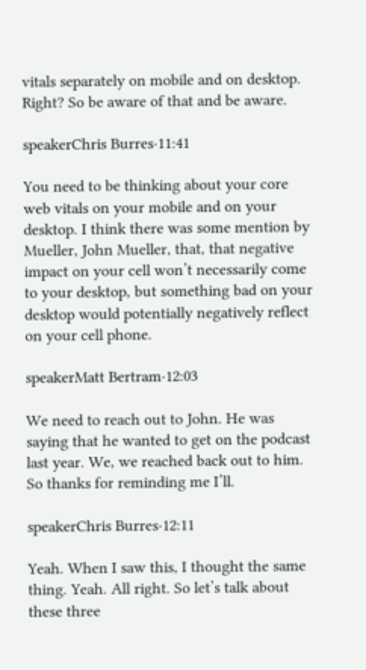vitals separately on mobile and on desktop. Right? So be aware of that and be aware.

speakerChris Burres·11:41

You need to be thinking about your core web vitals on your mobile and on your desktop. I think there was some mention by Mueller, John Mueller, that, that negative impact on your cell won’t necessarily come to your desktop, but something bad on your desktop would potentially negatively reflect on your cell phone.

speakerMatt Bertram·12:03

We need to reach out to John. He was saying that he wanted to get on the podcast last year. We, we reached back out to him. So thanks for reminding me I’ll.

speakerChris Burres·12:11

Yeah. When I saw this, I thought the same thing. Yeah. All right. So let’s talk about these three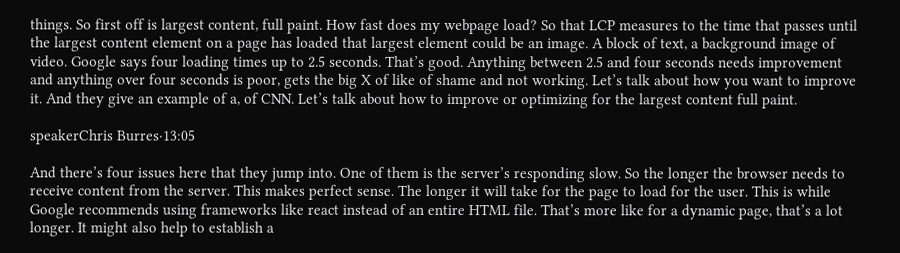things. So first off is largest content, full paint. How fast does my webpage load? So that LCP measures to the time that passes until the largest content element on a page has loaded that largest element could be an image. A block of text, a background image of video. Google says four loading times up to 2.5 seconds. That’s good. Anything between 2.5 and four seconds needs improvement and anything over four seconds is poor, gets the big X of like of shame and not working. Let’s talk about how you want to improve it. And they give an example of a, of CNN. Let’s talk about how to improve or optimizing for the largest content full paint.

speakerChris Burres·13:05

And there’s four issues here that they jump into. One of them is the server’s responding slow. So the longer the browser needs to receive content from the server. This makes perfect sense. The longer it will take for the page to load for the user. This is while Google recommends using frameworks like react instead of an entire HTML file. That’s more like for a dynamic page, that’s a lot longer. It might also help to establish a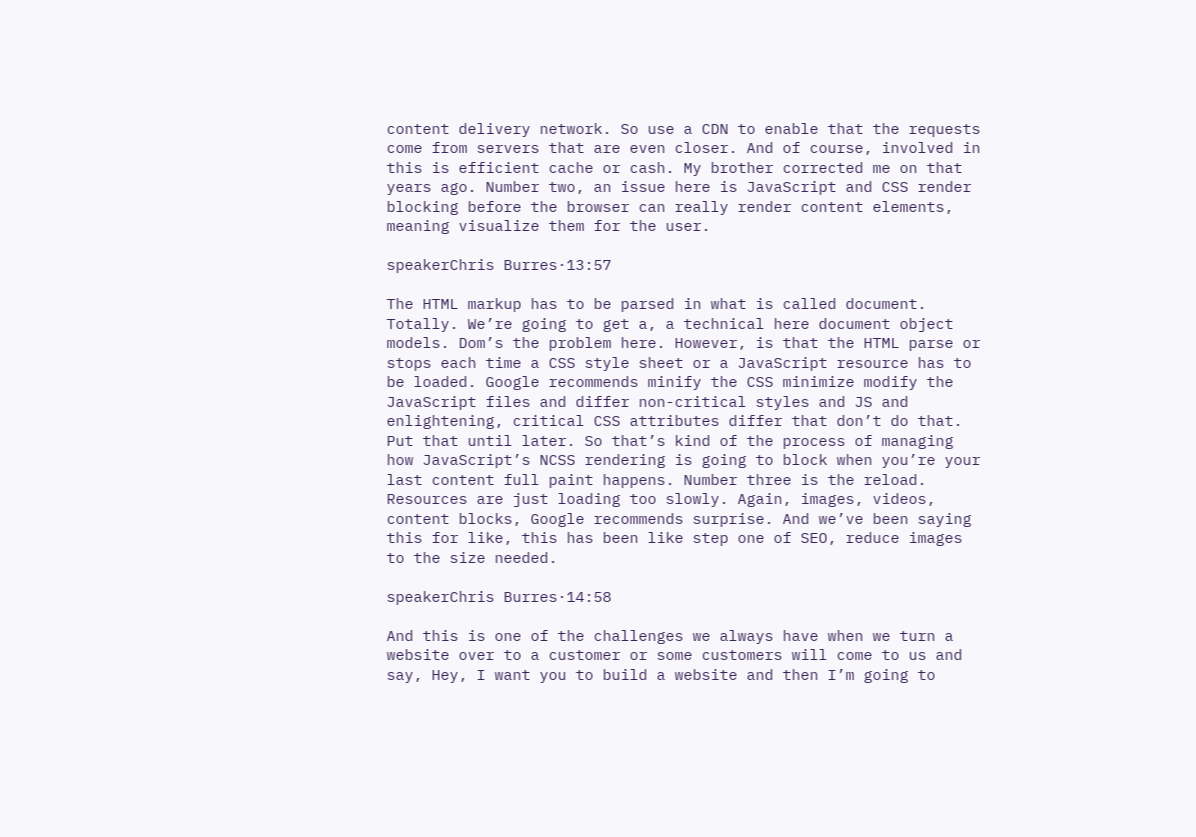content delivery network. So use a CDN to enable that the requests come from servers that are even closer. And of course, involved in this is efficient cache or cash. My brother corrected me on that years ago. Number two, an issue here is JavaScript and CSS render blocking before the browser can really render content elements, meaning visualize them for the user.

speakerChris Burres·13:57

The HTML markup has to be parsed in what is called document. Totally. We’re going to get a, a technical here document object models. Dom’s the problem here. However, is that the HTML parse or stops each time a CSS style sheet or a JavaScript resource has to be loaded. Google recommends minify the CSS minimize modify the JavaScript files and differ non-critical styles and JS and enlightening, critical CSS attributes differ that don’t do that. Put that until later. So that’s kind of the process of managing how JavaScript’s NCSS rendering is going to block when you’re your last content full paint happens. Number three is the reload. Resources are just loading too slowly. Again, images, videos, content blocks, Google recommends surprise. And we’ve been saying this for like, this has been like step one of SEO, reduce images to the size needed.

speakerChris Burres·14:58

And this is one of the challenges we always have when we turn a website over to a customer or some customers will come to us and say, Hey, I want you to build a website and then I’m going to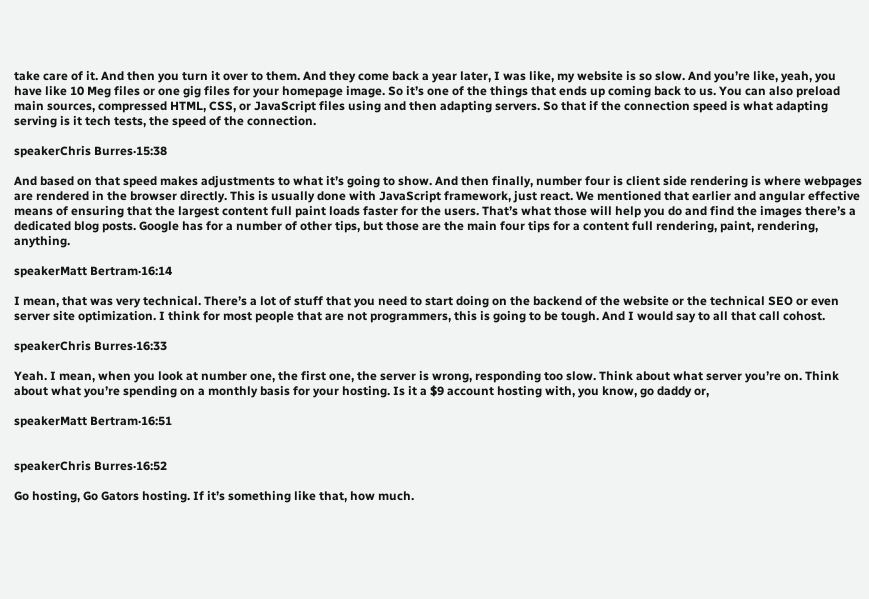take care of it. And then you turn it over to them. And they come back a year later, I was like, my website is so slow. And you’re like, yeah, you have like 10 Meg files or one gig files for your homepage image. So it’s one of the things that ends up coming back to us. You can also preload main sources, compressed HTML, CSS, or JavaScript files using and then adapting servers. So that if the connection speed is what adapting serving is it tech tests, the speed of the connection.

speakerChris Burres·15:38

And based on that speed makes adjustments to what it’s going to show. And then finally, number four is client side rendering is where webpages are rendered in the browser directly. This is usually done with JavaScript framework, just react. We mentioned that earlier and angular effective means of ensuring that the largest content full paint loads faster for the users. That’s what those will help you do and find the images there’s a dedicated blog posts. Google has for a number of other tips, but those are the main four tips for a content full rendering, paint, rendering, anything.

speakerMatt Bertram·16:14

I mean, that was very technical. There’s a lot of stuff that you need to start doing on the backend of the website or the technical SEO or even server site optimization. I think for most people that are not programmers, this is going to be tough. And I would say to all that call cohost.

speakerChris Burres·16:33

Yeah. I mean, when you look at number one, the first one, the server is wrong, responding too slow. Think about what server you’re on. Think about what you’re spending on a monthly basis for your hosting. Is it a $9 account hosting with, you know, go daddy or,

speakerMatt Bertram·16:51


speakerChris Burres·16:52

Go hosting, Go Gators hosting. If it’s something like that, how much.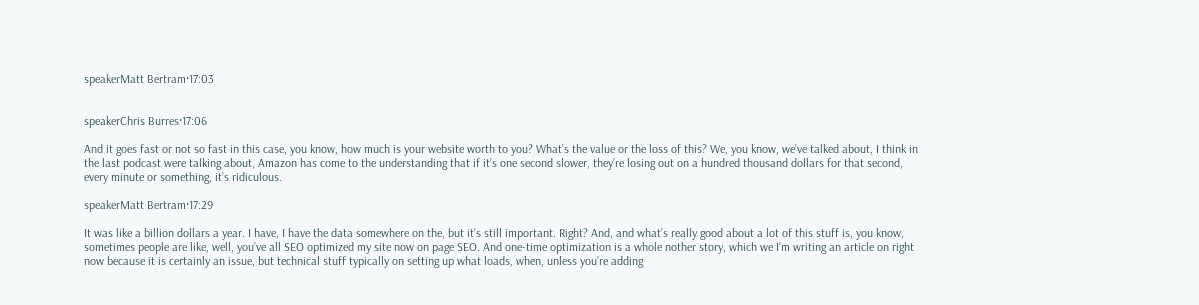speakerMatt Bertram·17:03


speakerChris Burres·17:06

And it goes fast or not so fast in this case, you know, how much is your website worth to you? What’s the value or the loss of this? We, you know, we’ve talked about, I think in the last podcast were talking about, Amazon has come to the understanding that if it’s one second slower, they’re losing out on a hundred thousand dollars for that second, every minute or something, it’s ridiculous.

speakerMatt Bertram·17:29

It was like a billion dollars a year. I have, I have the data somewhere on the, but it’s still important. Right? And, and what’s really good about a lot of this stuff is, you know, sometimes people are like, well, you’ve all SEO optimized my site now on page SEO. And one-time optimization is a whole nother story, which we I’m writing an article on right now because it is certainly an issue, but technical stuff typically on setting up what loads, when, unless you’re adding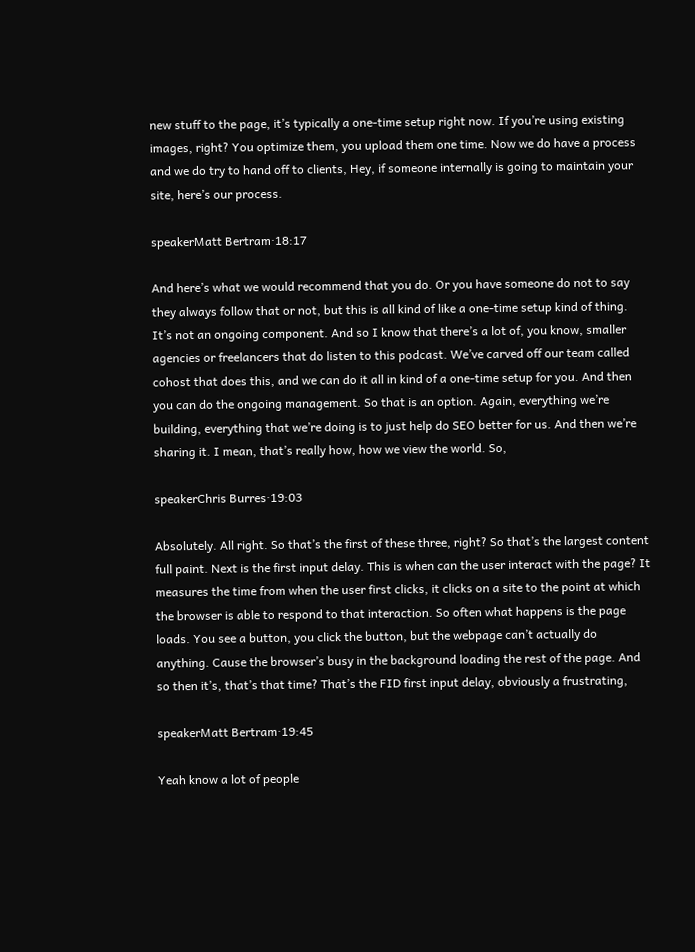new stuff to the page, it’s typically a one-time setup right now. If you’re using existing images, right? You optimize them, you upload them one time. Now we do have a process and we do try to hand off to clients, Hey, if someone internally is going to maintain your site, here’s our process.

speakerMatt Bertram·18:17

And here’s what we would recommend that you do. Or you have someone do not to say they always follow that or not, but this is all kind of like a one-time setup kind of thing. It’s not an ongoing component. And so I know that there’s a lot of, you know, smaller agencies or freelancers that do listen to this podcast. We’ve carved off our team called cohost that does this, and we can do it all in kind of a one-time setup for you. And then you can do the ongoing management. So that is an option. Again, everything we’re building, everything that we’re doing is to just help do SEO better for us. And then we’re sharing it. I mean, that’s really how, how we view the world. So,

speakerChris Burres·19:03

Absolutely. All right. So that’s the first of these three, right? So that’s the largest content full paint. Next is the first input delay. This is when can the user interact with the page? It measures the time from when the user first clicks, it clicks on a site to the point at which the browser is able to respond to that interaction. So often what happens is the page loads. You see a button, you click the button, but the webpage can’t actually do anything. Cause the browser’s busy in the background loading the rest of the page. And so then it’s, that’s that time? That’s the FID first input delay, obviously a frustrating,

speakerMatt Bertram·19:45

Yeah know a lot of people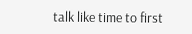talk like time to first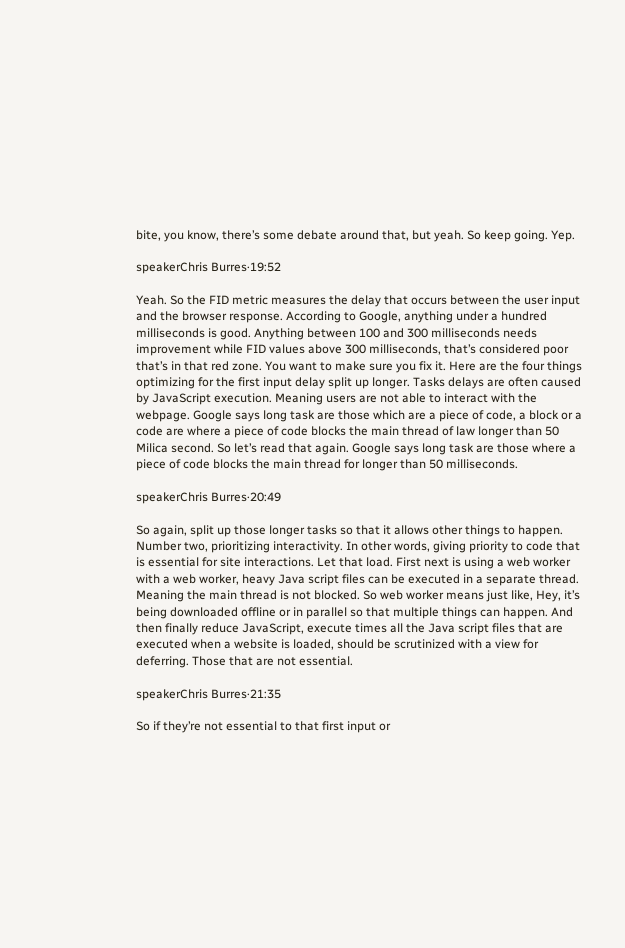bite, you know, there’s some debate around that, but yeah. So keep going. Yep.

speakerChris Burres·19:52

Yeah. So the FID metric measures the delay that occurs between the user input and the browser response. According to Google, anything under a hundred milliseconds is good. Anything between 100 and 300 milliseconds needs improvement while FID values above 300 milliseconds, that’s considered poor that’s in that red zone. You want to make sure you fix it. Here are the four things optimizing for the first input delay split up longer. Tasks delays are often caused by JavaScript execution. Meaning users are not able to interact with the webpage. Google says long task are those which are a piece of code, a block or a code are where a piece of code blocks the main thread of law longer than 50 Milica second. So let’s read that again. Google says long task are those where a piece of code blocks the main thread for longer than 50 milliseconds.

speakerChris Burres·20:49

So again, split up those longer tasks so that it allows other things to happen. Number two, prioritizing interactivity. In other words, giving priority to code that is essential for site interactions. Let that load. First next is using a web worker with a web worker, heavy Java script files can be executed in a separate thread. Meaning the main thread is not blocked. So web worker means just like, Hey, it’s being downloaded offline or in parallel so that multiple things can happen. And then finally reduce JavaScript, execute times all the Java script files that are executed when a website is loaded, should be scrutinized with a view for deferring. Those that are not essential.

speakerChris Burres·21:35

So if they’re not essential to that first input or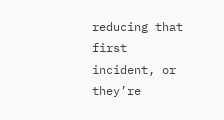reducing that first incident, or they’re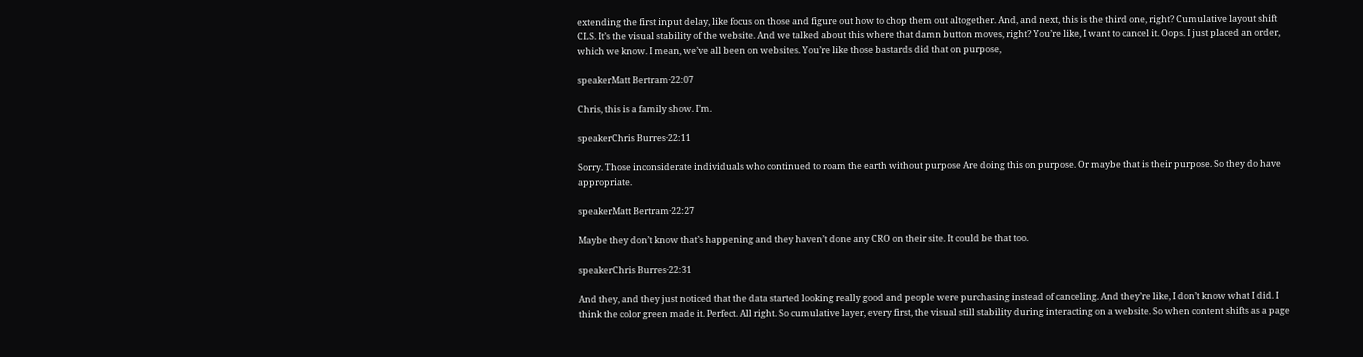extending the first input delay, like focus on those and figure out how to chop them out altogether. And, and next, this is the third one, right? Cumulative layout shift CLS. It’s the visual stability of the website. And we talked about this where that damn button moves, right? You’re like, I want to cancel it. Oops. I just placed an order, which we know. I mean, we’ve all been on websites. You’re like those bastards did that on purpose,

speakerMatt Bertram·22:07

Chris, this is a family show. I’m.

speakerChris Burres·22:11

Sorry. Those inconsiderate individuals who continued to roam the earth without purpose Are doing this on purpose. Or maybe that is their purpose. So they do have appropriate.

speakerMatt Bertram·22:27

Maybe they don’t know that’s happening and they haven’t done any CRO on their site. It could be that too.

speakerChris Burres·22:31

And they, and they just noticed that the data started looking really good and people were purchasing instead of canceling. And they’re like, I don’t know what I did. I think the color green made it. Perfect. All right. So cumulative layer, every first, the visual still stability during interacting on a website. So when content shifts as a page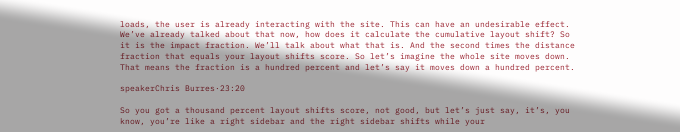loads, the user is already interacting with the site. This can have an undesirable effect. We’ve already talked about that now, how does it calculate the cumulative layout shift? So it is the impact fraction. We’ll talk about what that is. And the second times the distance fraction that equals your layout shifts score. So let’s imagine the whole site moves down. That means the fraction is a hundred percent and let’s say it moves down a hundred percent.

speakerChris Burres·23:20

So you got a thousand percent layout shifts score, not good, but let’s just say, it’s, you know, you’re like a right sidebar and the right sidebar shifts while your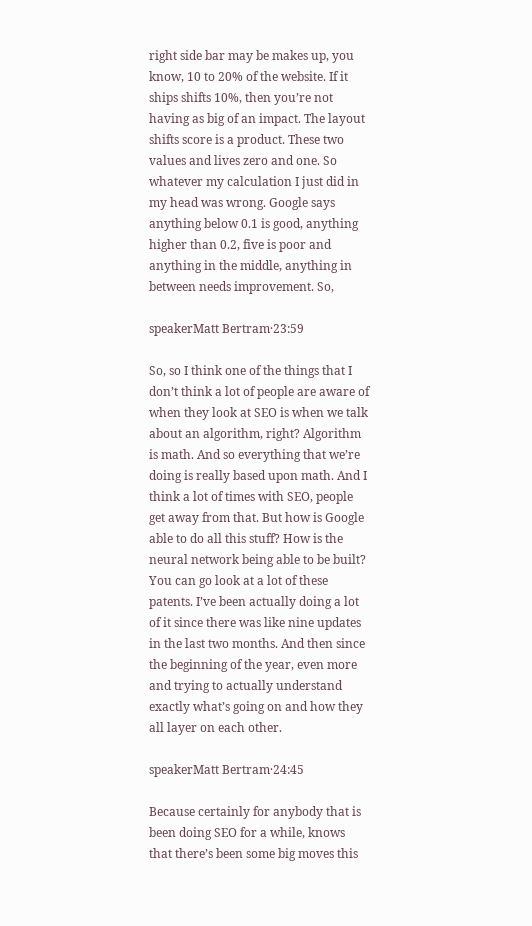right side bar may be makes up, you know, 10 to 20% of the website. If it ships shifts 10%, then you’re not having as big of an impact. The layout shifts score is a product. These two values and lives zero and one. So whatever my calculation I just did in my head was wrong. Google says anything below 0.1 is good, anything higher than 0.2, five is poor and anything in the middle, anything in between needs improvement. So,

speakerMatt Bertram·23:59

So, so I think one of the things that I don’t think a lot of people are aware of when they look at SEO is when we talk about an algorithm, right? Algorithm is math. And so everything that we’re doing is really based upon math. And I think a lot of times with SEO, people get away from that. But how is Google able to do all this stuff? How is the neural network being able to be built? You can go look at a lot of these patents. I’ve been actually doing a lot of it since there was like nine updates in the last two months. And then since the beginning of the year, even more and trying to actually understand exactly what’s going on and how they all layer on each other.

speakerMatt Bertram·24:45

Because certainly for anybody that is been doing SEO for a while, knows that there’s been some big moves this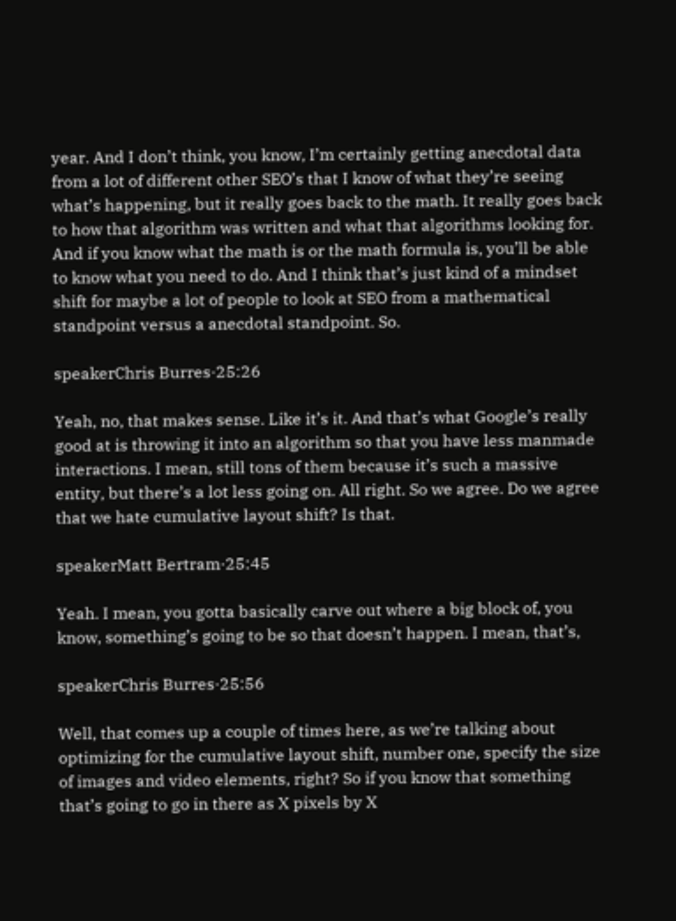year. And I don’t think, you know, I’m certainly getting anecdotal data from a lot of different other SEO’s that I know of what they’re seeing what’s happening, but it really goes back to the math. It really goes back to how that algorithm was written and what that algorithms looking for. And if you know what the math is or the math formula is, you’ll be able to know what you need to do. And I think that’s just kind of a mindset shift for maybe a lot of people to look at SEO from a mathematical standpoint versus a anecdotal standpoint. So.

speakerChris Burres·25:26

Yeah, no, that makes sense. Like it’s it. And that’s what Google’s really good at is throwing it into an algorithm so that you have less manmade interactions. I mean, still tons of them because it’s such a massive entity, but there’s a lot less going on. All right. So we agree. Do we agree that we hate cumulative layout shift? Is that.

speakerMatt Bertram·25:45

Yeah. I mean, you gotta basically carve out where a big block of, you know, something’s going to be so that doesn’t happen. I mean, that’s,

speakerChris Burres·25:56

Well, that comes up a couple of times here, as we’re talking about optimizing for the cumulative layout shift, number one, specify the size of images and video elements, right? So if you know that something that’s going to go in there as X pixels by X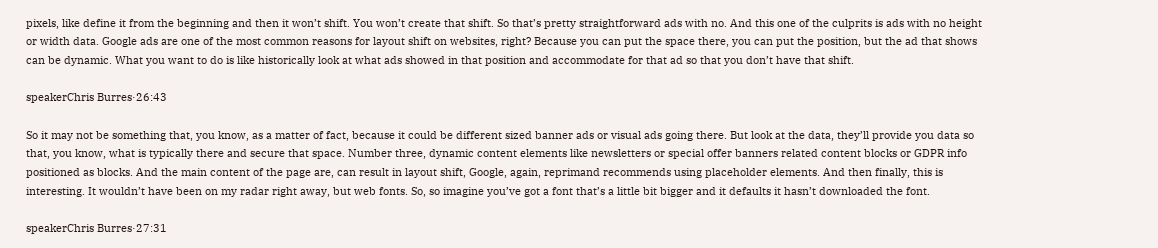pixels, like define it from the beginning and then it won’t shift. You won’t create that shift. So that’s pretty straightforward ads with no. And this one of the culprits is ads with no height or width data. Google ads are one of the most common reasons for layout shift on websites, right? Because you can put the space there, you can put the position, but the ad that shows can be dynamic. What you want to do is like historically look at what ads showed in that position and accommodate for that ad so that you don’t have that shift.

speakerChris Burres·26:43

So it may not be something that, you know, as a matter of fact, because it could be different sized banner ads or visual ads going there. But look at the data, they’ll provide you data so that, you know, what is typically there and secure that space. Number three, dynamic content elements like newsletters or special offer banners related content blocks or GDPR info positioned as blocks. And the main content of the page are, can result in layout shift, Google, again, reprimand recommends using placeholder elements. And then finally, this is interesting. It wouldn’t have been on my radar right away, but web fonts. So, so imagine you’ve got a font that’s a little bit bigger and it defaults it hasn’t downloaded the font.

speakerChris Burres·27:31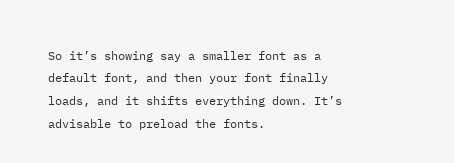So it’s showing say a smaller font as a default font, and then your font finally loads, and it shifts everything down. It’s advisable to preload the fonts.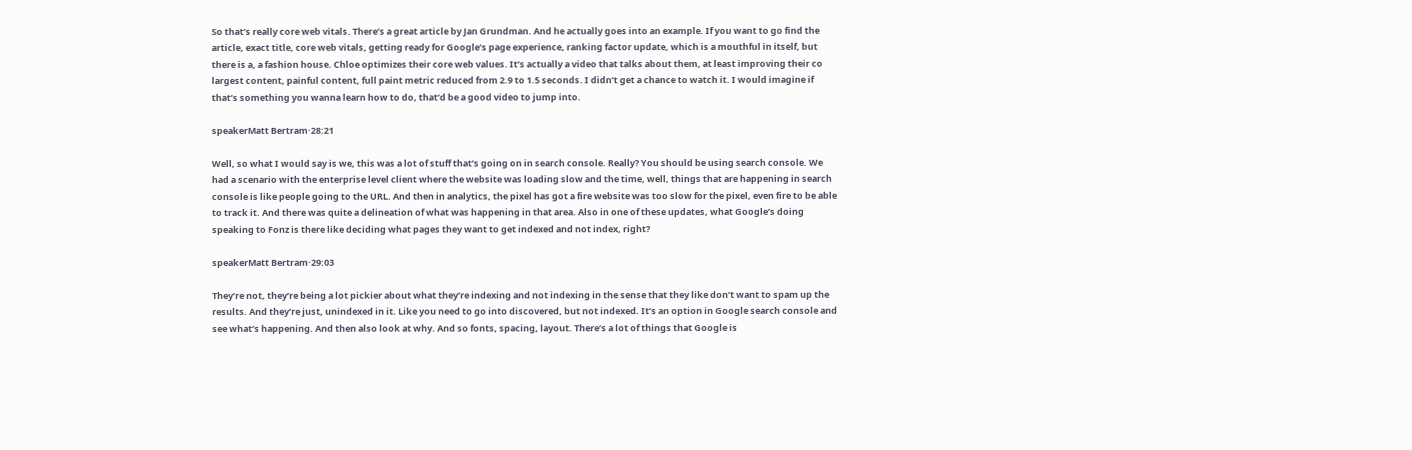So that’s really core web vitals. There’s a great article by Jan Grundman. And he actually goes into an example. If you want to go find the article, exact title, core web vitals, getting ready for Google’s page experience, ranking factor update, which is a mouthful in itself, but there is a, a fashion house. Chloe optimizes their core web values. It’s actually a video that talks about them, at least improving their co largest content, painful content, full paint metric reduced from 2.9 to 1.5 seconds. I didn’t get a chance to watch it. I would imagine if that’s something you wanna learn how to do, that’d be a good video to jump into.

speakerMatt Bertram·28:21

Well, so what I would say is we, this was a lot of stuff that’s going on in search console. Really? You should be using search console. We had a scenario with the enterprise level client where the website was loading slow and the time, well, things that are happening in search console is like people going to the URL. And then in analytics, the pixel has got a fire website was too slow for the pixel, even fire to be able to track it. And there was quite a delineation of what was happening in that area. Also in one of these updates, what Google’s doing speaking to Fonz is there like deciding what pages they want to get indexed and not index, right?

speakerMatt Bertram·29:03

They’re not, they’re being a lot pickier about what they’re indexing and not indexing in the sense that they like don’t want to spam up the results. And they’re just, unindexed in it. Like you need to go into discovered, but not indexed. It’s an option in Google search console and see what’s happening. And then also look at why. And so fonts, spacing, layout. There’s a lot of things that Google is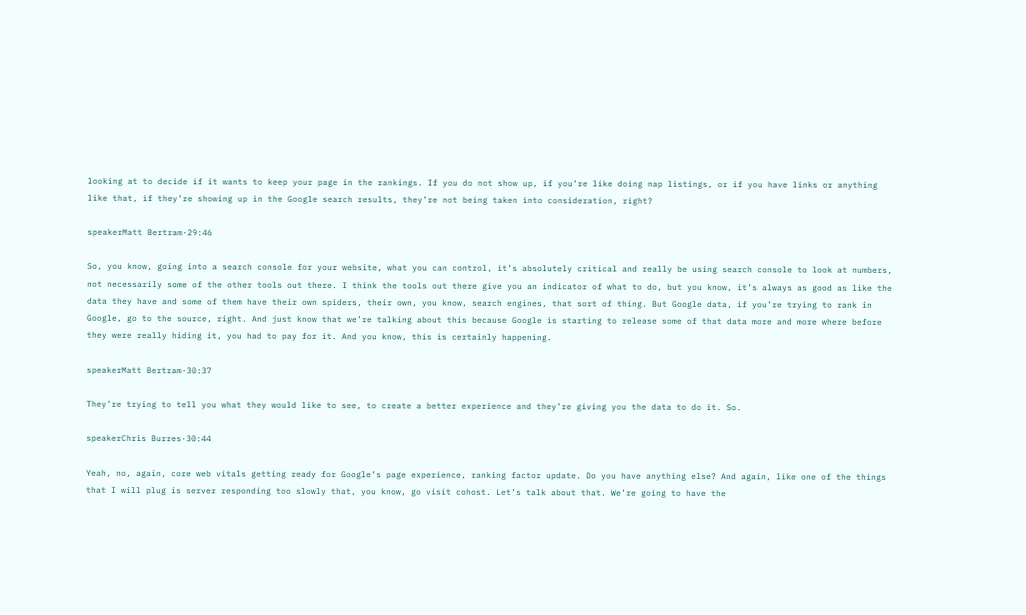looking at to decide if it wants to keep your page in the rankings. If you do not show up, if you’re like doing nap listings, or if you have links or anything like that, if they’re showing up in the Google search results, they’re not being taken into consideration, right?

speakerMatt Bertram·29:46

So, you know, going into a search console for your website, what you can control, it’s absolutely critical and really be using search console to look at numbers, not necessarily some of the other tools out there. I think the tools out there give you an indicator of what to do, but you know, it’s always as good as like the data they have and some of them have their own spiders, their own, you know, search engines, that sort of thing. But Google data, if you’re trying to rank in Google, go to the source, right. And just know that we’re talking about this because Google is starting to release some of that data more and more where before they were really hiding it, you had to pay for it. And you know, this is certainly happening.

speakerMatt Bertram·30:37

They’re trying to tell you what they would like to see, to create a better experience and they’re giving you the data to do it. So.

speakerChris Burres·30:44

Yeah, no, again, core web vitals getting ready for Google’s page experience, ranking factor update. Do you have anything else? And again, like one of the things that I will plug is server responding too slowly that, you know, go visit cohost. Let’s talk about that. We’re going to have the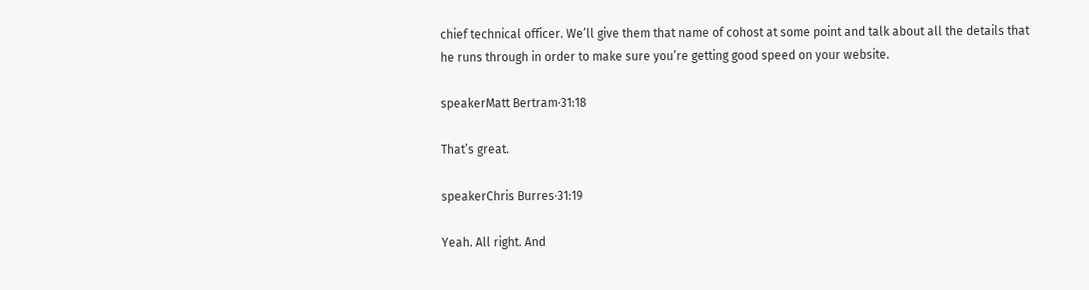chief technical officer. We’ll give them that name of cohost at some point and talk about all the details that he runs through in order to make sure you’re getting good speed on your website.

speakerMatt Bertram·31:18

That’s great.

speakerChris Burres·31:19

Yeah. All right. And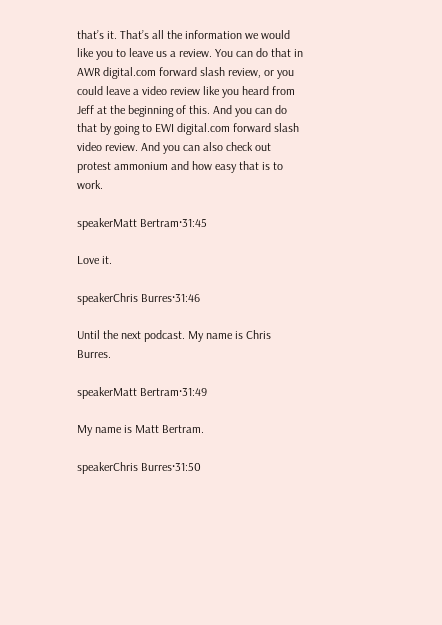that’s it. That’s all the information we would like you to leave us a review. You can do that in AWR digital.com forward slash review, or you could leave a video review like you heard from Jeff at the beginning of this. And you can do that by going to EWI digital.com forward slash video review. And you can also check out protest ammonium and how easy that is to work.

speakerMatt Bertram·31:45

Love it.

speakerChris Burres·31:46

Until the next podcast. My name is Chris Burres.

speakerMatt Bertram·31:49

My name is Matt Bertram.

speakerChris Burres·31:50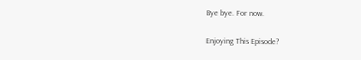Bye bye. For now.

Enjoying This Episode?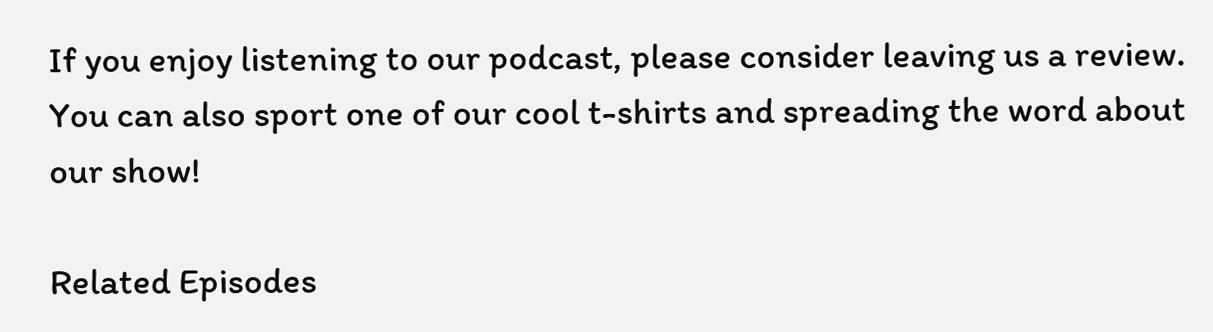If you enjoy listening to our podcast, please consider leaving us a review. You can also sport one of our cool t-shirts and spreading the word about our show!

Related Episodes